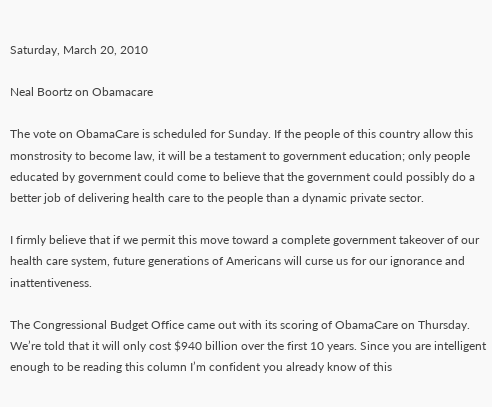Saturday, March 20, 2010

Neal Boortz on Obamacare

The vote on ObamaCare is scheduled for Sunday. If the people of this country allow this monstrosity to become law, it will be a testament to government education; only people educated by government could come to believe that the government could possibly do a better job of delivering health care to the people than a dynamic private sector.

I firmly believe that if we permit this move toward a complete government takeover of our health care system, future generations of Americans will curse us for our ignorance and inattentiveness.

The Congressional Budget Office came out with its scoring of ObamaCare on Thursday. We’re told that it will only cost $940 billion over the first 10 years. Since you are intelligent enough to be reading this column I’m confident you already know of this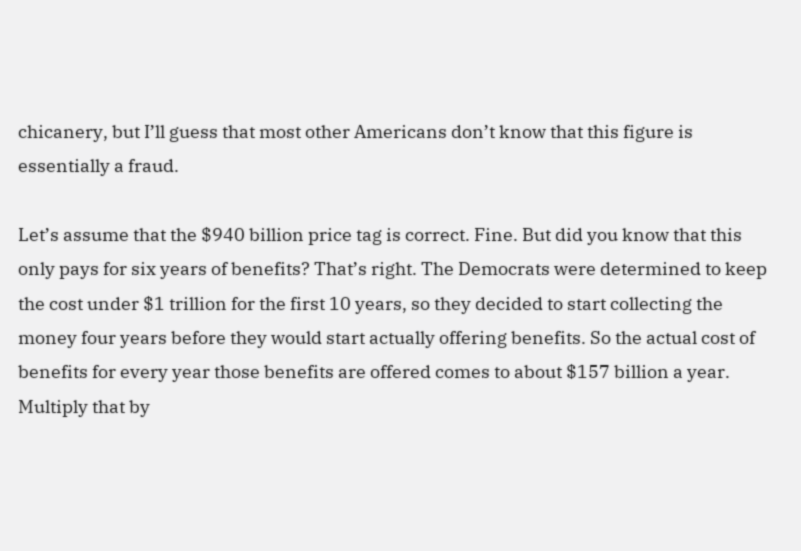chicanery, but I’ll guess that most other Americans don’t know that this figure is essentially a fraud.

Let’s assume that the $940 billion price tag is correct. Fine. But did you know that this only pays for six years of benefits? That’s right. The Democrats were determined to keep the cost under $1 trillion for the first 10 years, so they decided to start collecting the money four years before they would start actually offering benefits. So the actual cost of benefits for every year those benefits are offered comes to about $157 billion a year. Multiply that by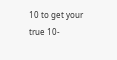10 to get your true 10-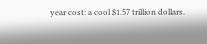year cost: a cool $1.57 trillion dollars.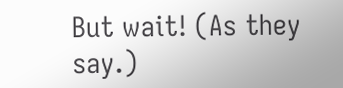But wait! (As they say.)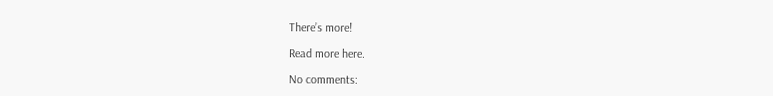There’s more!

Read more here.

No comments: